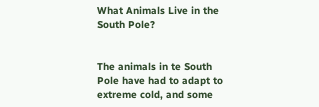What Animals Live in the South Pole?


The animals in te South Pole have had to adapt to extreme cold, and some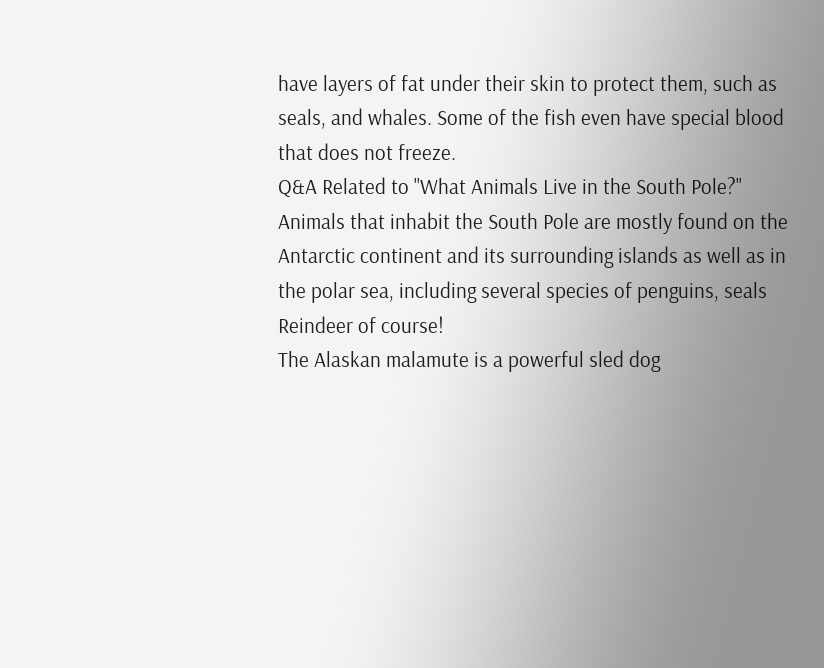have layers of fat under their skin to protect them, such as seals, and whales. Some of the fish even have special blood that does not freeze.
Q&A Related to "What Animals Live in the South Pole?"
Animals that inhabit the South Pole are mostly found on the Antarctic continent and its surrounding islands as well as in the polar sea, including several species of penguins, seals
Reindeer of course!
The Alaskan malamute is a powerful sled dog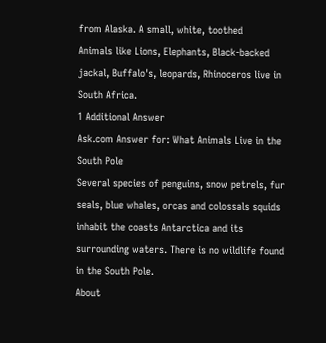from Alaska. A small, white, toothed
Animals like Lions, Elephants, Black-backed jackal, Buffalo's, leopards, Rhinoceros live in South Africa.
1 Additional Answer
Ask.com Answer for: What Animals Live in the South Pole
Several species of penguins, snow petrels, fur seals, blue whales, orcas and colossals squids inhabit the coasts Antarctica and its surrounding waters. There is no wildlife found in the South Pole.
About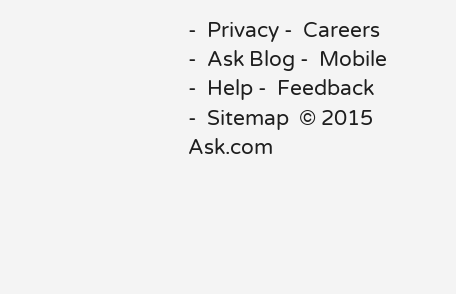-  Privacy -  Careers -  Ask Blog -  Mobile -  Help -  Feedback  -  Sitemap  © 2015 Ask.com